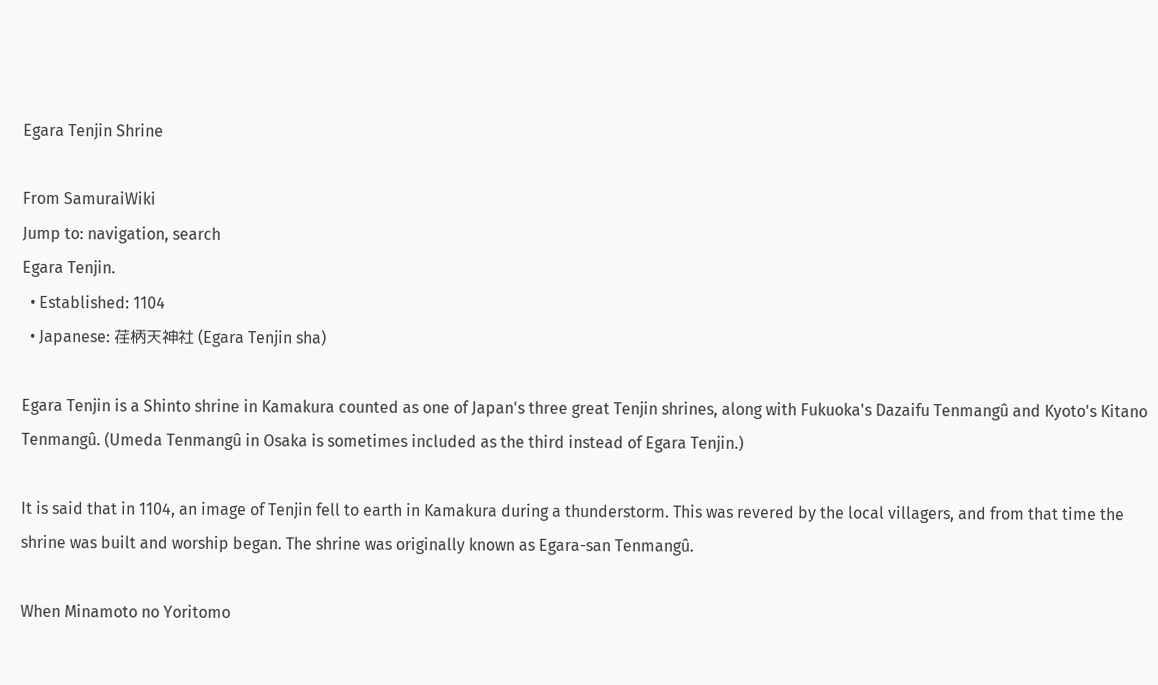Egara Tenjin Shrine

From SamuraiWiki
Jump to: navigation, search
Egara Tenjin.
  • Established: 1104
  • Japanese: 荏柄天神社 (Egara Tenjin sha)

Egara Tenjin is a Shinto shrine in Kamakura counted as one of Japan's three great Tenjin shrines, along with Fukuoka's Dazaifu Tenmangû and Kyoto's Kitano Tenmangû. (Umeda Tenmangû in Osaka is sometimes included as the third instead of Egara Tenjin.)

It is said that in 1104, an image of Tenjin fell to earth in Kamakura during a thunderstorm. This was revered by the local villagers, and from that time the shrine was built and worship began. The shrine was originally known as Egara-san Tenmangû.

When Minamoto no Yoritomo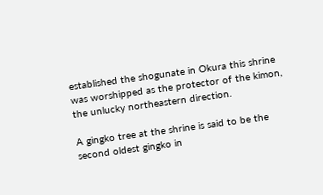established the shogunate in Okura this shrine was worshipped as the protector of the kimon, the unlucky northeastern direction.

A gingko tree at the shrine is said to be the second oldest gingko in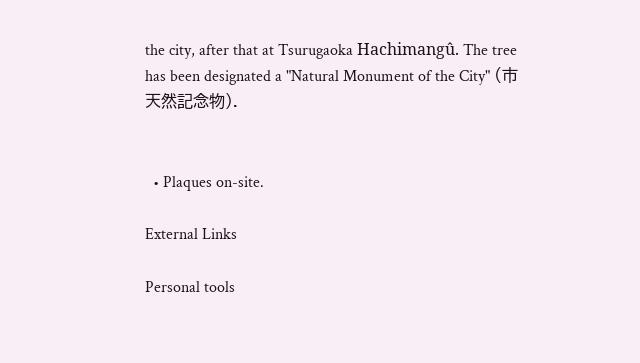the city, after that at Tsurugaoka Hachimangû. The tree has been designated a "Natural Monument of the City" (市天然記念物).


  • Plaques on-site.

External Links

Personal tools